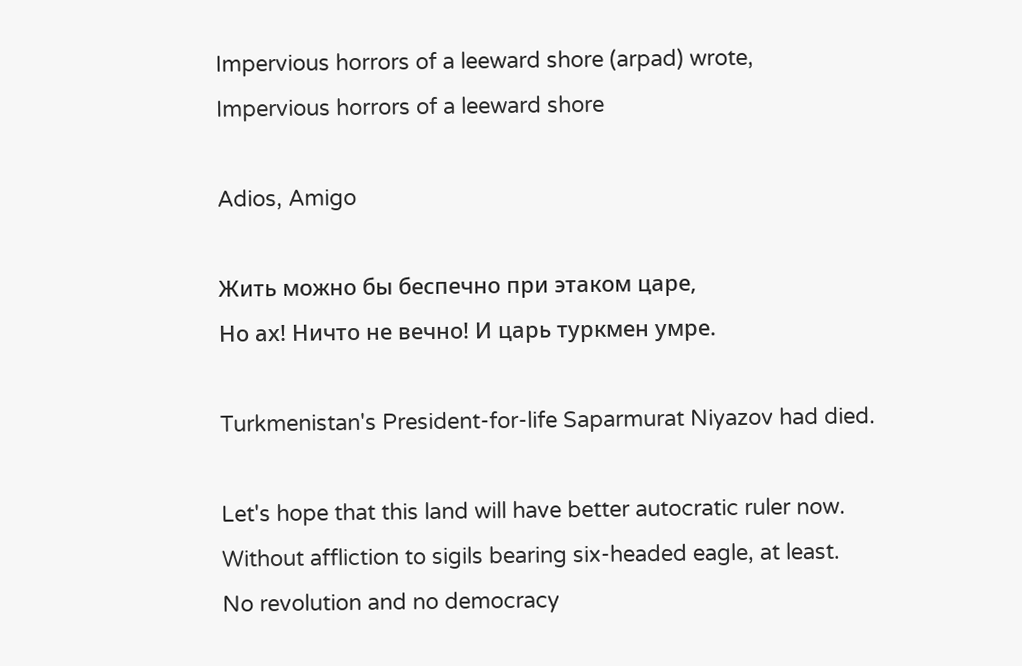Impervious horrors of a leeward shore (arpad) wrote,
Impervious horrors of a leeward shore

Adios, Amigo

Жить можно бы беспечно при этаком царе,
Но ах! Ничто не вечно! И царь туркмен умре.

Turkmenistan's President-for-life Saparmurat Niyazov had died.

Let's hope that this land will have better autocratic ruler now. Without affliction to sigils bearing six-headed eagle, at least.
No revolution and no democracy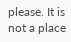please. It is not a place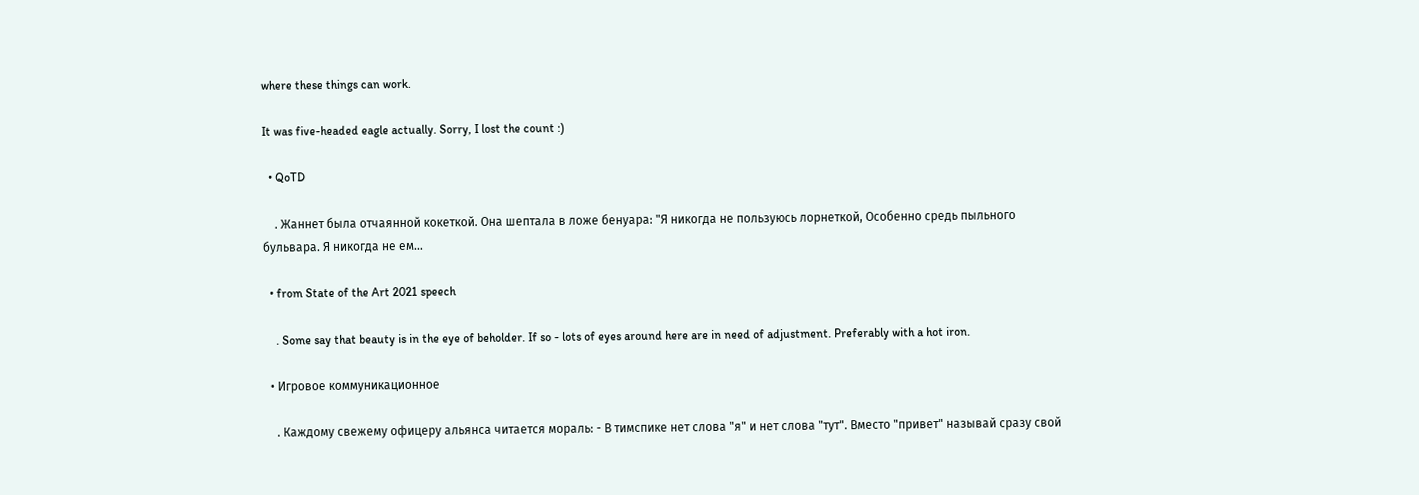where these things can work.

It was five-headed eagle actually. Sorry, I lost the count :)

  • QoTD

    . Жаннет была отчаянной кокеткой. Она шептала в ложе бенуара: "Я никогда не пользуюсь лорнеткой, Особенно средь пыльного бульвара. Я никогда не ем…

  • from State of the Art 2021 speech

    . Some say that beauty is in the eye of beholder. If so - lots of eyes around here are in need of adjustment. Preferably with a hot iron.

  • Игровое коммуникационное

    . Каждому свежему офицеру альянса читается мораль: - В тимспике нет слова "я" и нет слова "тут". Вместо "привет" называй сразу свой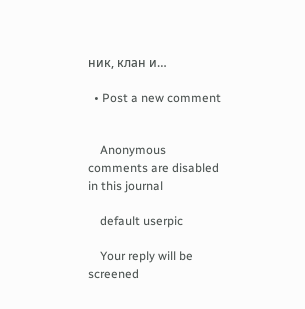ник, клан и…

  • Post a new comment


    Anonymous comments are disabled in this journal

    default userpic

    Your reply will be screened